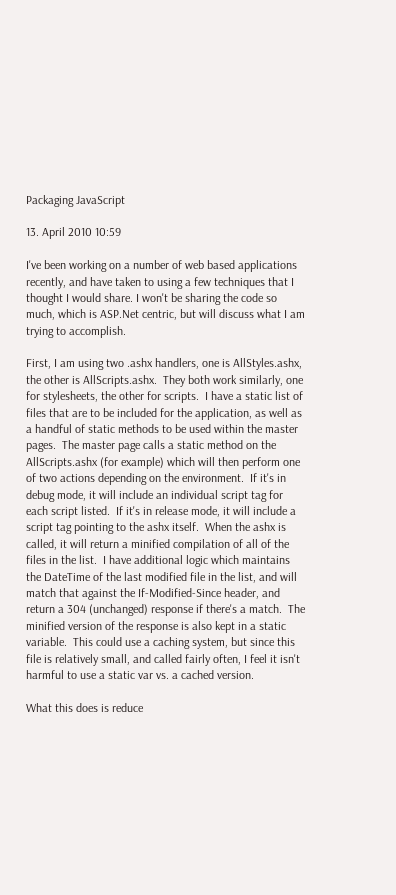Packaging JavaScript

13. April 2010 10:59

I've been working on a number of web based applications recently, and have taken to using a few techniques that I thought I would share. I won't be sharing the code so much, which is ASP.Net centric, but will discuss what I am trying to accomplish.

First, I am using two .ashx handlers, one is AllStyles.ashx, the other is AllScripts.ashx.  They both work similarly, one for stylesheets, the other for scripts.  I have a static list of files that are to be included for the application, as well as a handful of static methods to be used within the master pages.  The master page calls a static method on the AllScripts.ashx (for example) which will then perform one of two actions depending on the environment.  If it's in debug mode, it will include an individual script tag for each script listed.  If it's in release mode, it will include a script tag pointing to the ashx itself.  When the ashx is called, it will return a minified compilation of all of the files in the list.  I have additional logic which maintains the DateTime of the last modified file in the list, and will match that against the If-Modified-Since header, and return a 304 (unchanged) response if there's a match.  The minified version of the response is also kept in a static variable.  This could use a caching system, but since this file is relatively small, and called fairly often, I feel it isn't harmful to use a static var vs. a cached version.

What this does is reduce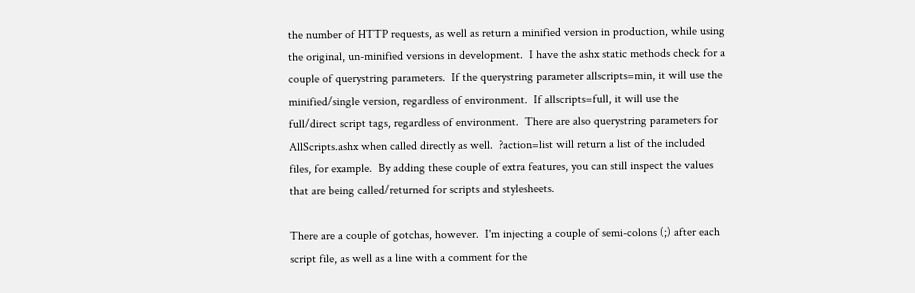the number of HTTP requests, as well as return a minified version in production, while using the original, un-minified versions in development.  I have the ashx static methods check for a couple of querystring parameters.  If the querystring parameter allscripts=min, it will use the minified/single version, regardless of environment.  If allscripts=full, it will use the full/direct script tags, regardless of environment.  There are also querystring parameters for AllScripts.ashx when called directly as well.  ?action=list will return a list of the included files, for example.  By adding these couple of extra features, you can still inspect the values that are being called/returned for scripts and stylesheets.

There are a couple of gotchas, however.  I'm injecting a couple of semi-colons (;) after each script file, as well as a line with a comment for the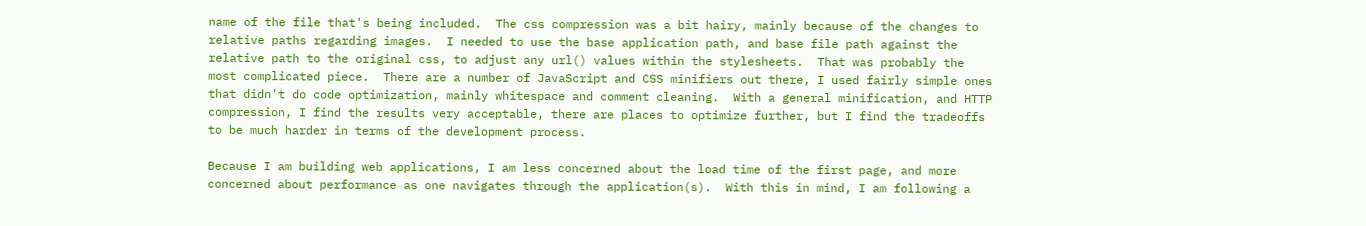name of the file that's being included.  The css compression was a bit hairy, mainly because of the changes to relative paths regarding images.  I needed to use the base application path, and base file path against the relative path to the original css, to adjust any url() values within the stylesheets.  That was probably the most complicated piece.  There are a number of JavaScript and CSS minifiers out there, I used fairly simple ones that didn't do code optimization, mainly whitespace and comment cleaning.  With a general minification, and HTTP compression, I find the results very acceptable, there are places to optimize further, but I find the tradeoffs to be much harder in terms of the development process.

Because I am building web applications, I am less concerned about the load time of the first page, and more concerned about performance as one navigates through the application(s).  With this in mind, I am following a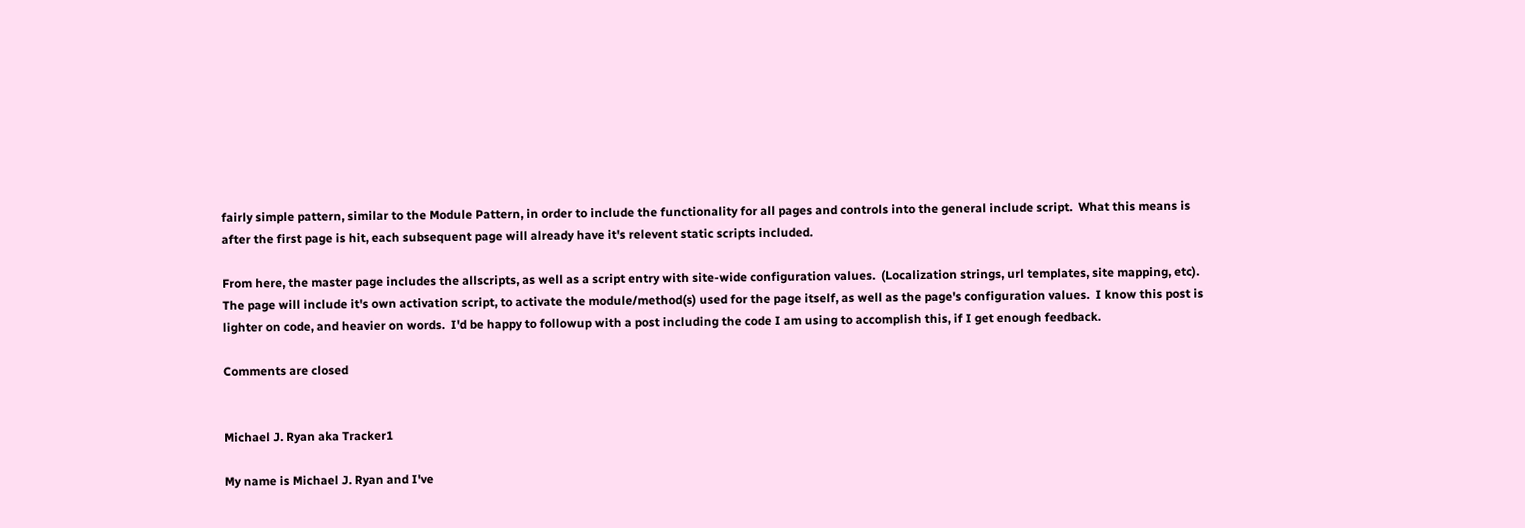fairly simple pattern, similar to the Module Pattern, in order to include the functionality for all pages and controls into the general include script.  What this means is after the first page is hit, each subsequent page will already have it's relevent static scripts included.

From here, the master page includes the allscripts, as well as a script entry with site-wide configuration values.  (Localization strings, url templates, site mapping, etc).  The page will include it's own activation script, to activate the module/method(s) used for the page itself, as well as the page's configuration values.  I know this post is lighter on code, and heavier on words.  I'd be happy to followup with a post including the code I am using to accomplish this, if I get enough feedback.

Comments are closed


Michael J. Ryan aka Tracker1

My name is Michael J. Ryan and I've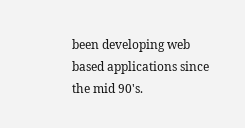been developing web based applications since the mid 90's.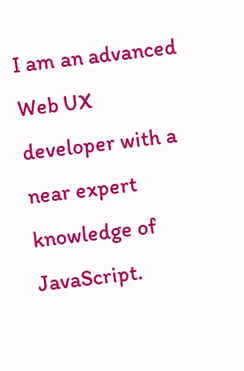I am an advanced Web UX developer with a near expert knowledge of JavaScript.